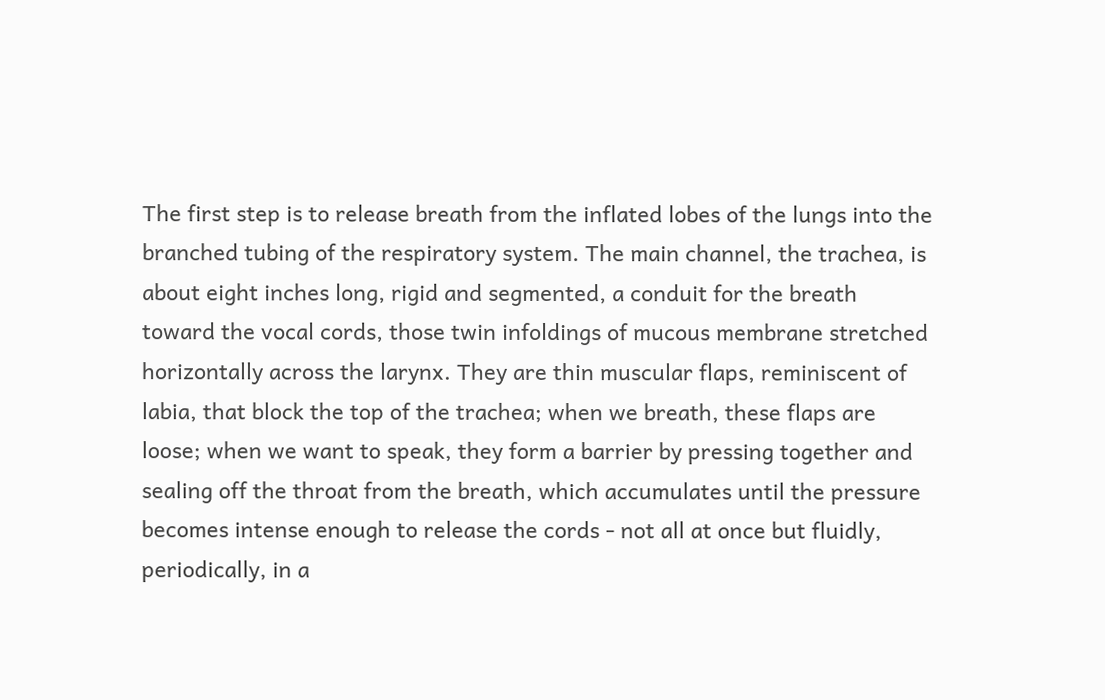The first step is to release breath from the inflated lobes of the lungs into the branched tubing of the respiratory system. The main channel, the trachea, is about eight inches long, rigid and segmented, a conduit for the breath toward the vocal cords, those twin infoldings of mucous membrane stretched horizontally across the larynx. They are thin muscular flaps, reminiscent of labia, that block the top of the trachea; when we breath, these flaps are loose; when we want to speak, they form a barrier by pressing together and sealing off the throat from the breath, which accumulates until the pressure becomes intense enough to release the cords - not all at once but fluidly, periodically, in a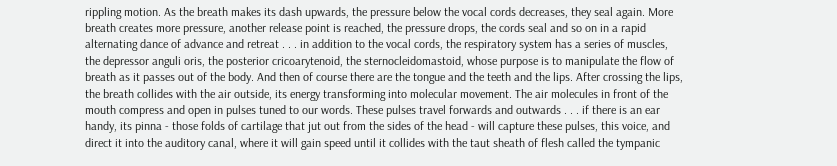rippling motion. As the breath makes its dash upwards, the pressure below the vocal cords decreases, they seal again. More breath creates more pressure, another release point is reached, the pressure drops, the cords seal and so on in a rapid alternating dance of advance and retreat . . . in addition to the vocal cords, the respiratory system has a series of muscles, the depressor anguli oris, the posterior cricoarytenoid, the sternocleidomastoid, whose purpose is to manipulate the flow of breath as it passes out of the body. And then of course there are the tongue and the teeth and the lips. After crossing the lips, the breath collides with the air outside, its energy transforming into molecular movement. The air molecules in front of the mouth compress and open in pulses tuned to our words. These pulses travel forwards and outwards . . . if there is an ear handy, its pinna - those folds of cartilage that jut out from the sides of the head - will capture these pulses, this voice, and direct it into the auditory canal, where it will gain speed until it collides with the taut sheath of flesh called the tympanic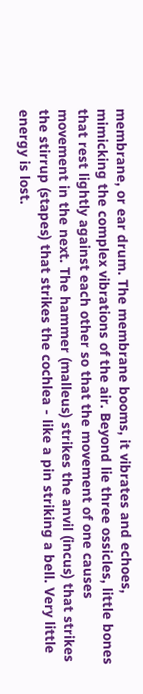membrane, or ear drum. The membrane booms, it vibrates and echoes, mimicking the complex vibrations of the air. Beyond lie three ossicles, little bones that rest lightly against each other so that the movement of one causes movement in the next. The hammer (malleus) strikes the anvil (incus) that strikes the stirrup (stapes) that strikes the cochlea - like a pin striking a bell. Very little energy is lost.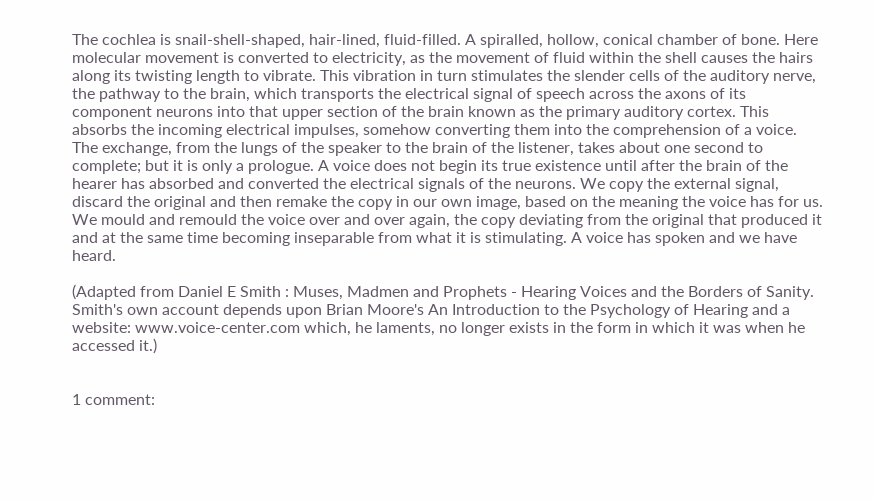The cochlea is snail-shell-shaped, hair-lined, fluid-filled. A spiralled, hollow, conical chamber of bone. Here molecular movement is converted to electricity, as the movement of fluid within the shell causes the hairs along its twisting length to vibrate. This vibration in turn stimulates the slender cells of the auditory nerve, the pathway to the brain, which transports the electrical signal of speech across the axons of its component neurons into that upper section of the brain known as the primary auditory cortex. This absorbs the incoming electrical impulses, somehow converting them into the comprehension of a voice. The exchange, from the lungs of the speaker to the brain of the listener, takes about one second to complete; but it is only a prologue. A voice does not begin its true existence until after the brain of the hearer has absorbed and converted the electrical signals of the neurons. We copy the external signal, discard the original and then remake the copy in our own image, based on the meaning the voice has for us. We mould and remould the voice over and over again, the copy deviating from the original that produced it and at the same time becoming inseparable from what it is stimulating. A voice has spoken and we have heard.

(Adapted from Daniel E Smith : Muses, Madmen and Prophets - Hearing Voices and the Borders of Sanity. Smith's own account depends upon Brian Moore's An Introduction to the Psychology of Hearing and a website: www.voice-center.com which, he laments, no longer exists in the form in which it was when he accessed it.)


1 comment: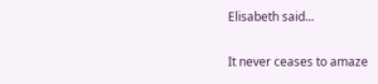Elisabeth said...

It never ceases to amaze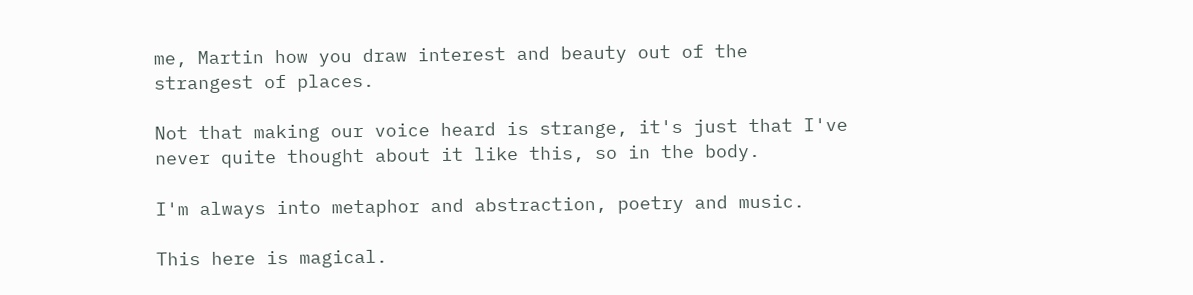me, Martin how you draw interest and beauty out of the strangest of places.

Not that making our voice heard is strange, it's just that I've never quite thought about it like this, so in the body.

I'm always into metaphor and abstraction, poetry and music.

This here is magical.